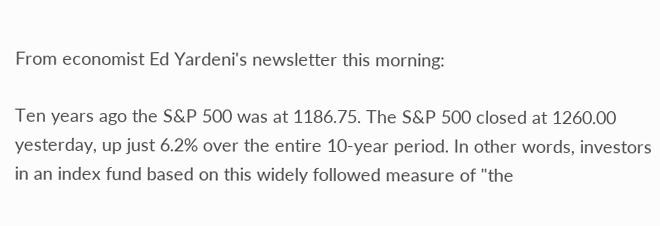From economist Ed Yardeni's newsletter this morning:

Ten years ago the S&P 500 was at 1186.75. The S&P 500 closed at 1260.00 yesterday, up just 6.2% over the entire 10-year period. In other words, investors in an index fund based on this widely followed measure of "the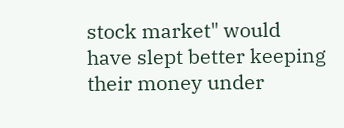stock market" would have slept better keeping their money under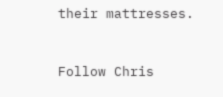their mattresses.


Follow Chris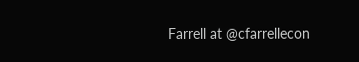Farrell at @cfarrellecon